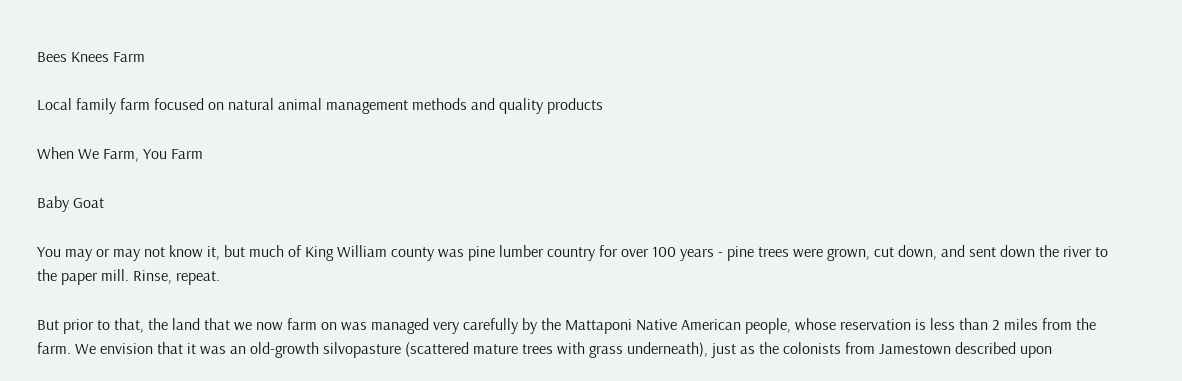Bees Knees Farm

Local family farm focused on natural animal management methods and quality products

When We Farm, You Farm

Baby Goat

You may or may not know it, but much of King William county was pine lumber country for over 100 years - pine trees were grown, cut down, and sent down the river to the paper mill. Rinse, repeat.

But prior to that, the land that we now farm on was managed very carefully by the Mattaponi Native American people, whose reservation is less than 2 miles from the farm. We envision that it was an old-growth silvopasture (scattered mature trees with grass underneath), just as the colonists from Jamestown described upon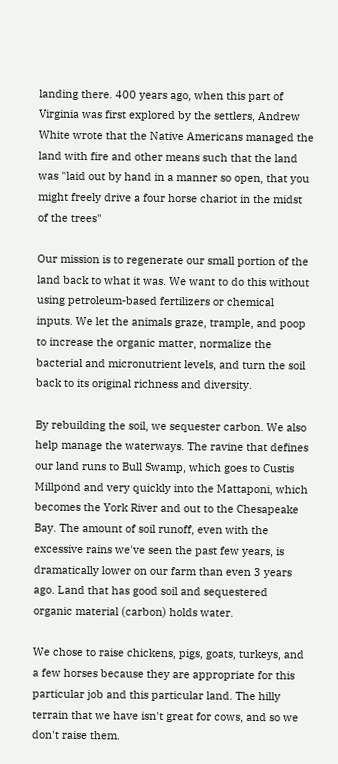landing there. 400 years ago, when this part of Virginia was first explored by the settlers, Andrew White wrote that the Native Americans managed the land with fire and other means such that the land was "laid out by hand in a manner so open, that you might freely drive a four horse chariot in the midst of the trees"

Our mission is to regenerate our small portion of the land back to what it was. We want to do this without using petroleum-based fertilizers or chemical inputs. We let the animals graze, trample, and poop to increase the organic matter, normalize the bacterial and micronutrient levels, and turn the soil back to its original richness and diversity.

By rebuilding the soil, we sequester carbon. We also help manage the waterways. The ravine that defines our land runs to Bull Swamp, which goes to Custis Millpond and very quickly into the Mattaponi, which becomes the York River and out to the Chesapeake Bay. The amount of soil runoff, even with the excessive rains we've seen the past few years, is dramatically lower on our farm than even 3 years ago. Land that has good soil and sequestered organic material (carbon) holds water.

We chose to raise chickens, pigs, goats, turkeys, and a few horses because they are appropriate for this particular job and this particular land. The hilly terrain that we have isn't great for cows, and so we don't raise them.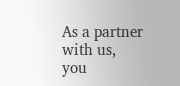As a partner with us, you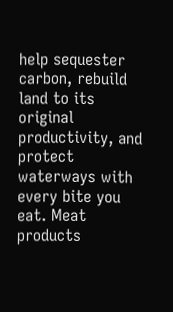help sequester carbon, rebuild land to its original productivity, and protect waterways with every bite you eat. Meat products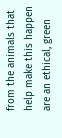from the animals that help make this happen are an ethical, green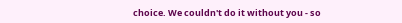choice. We couldn't do it without you - so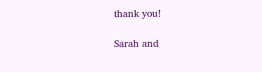thank you!

Sarah and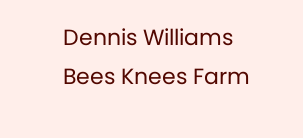Dennis Williams
Bees Knees Farm